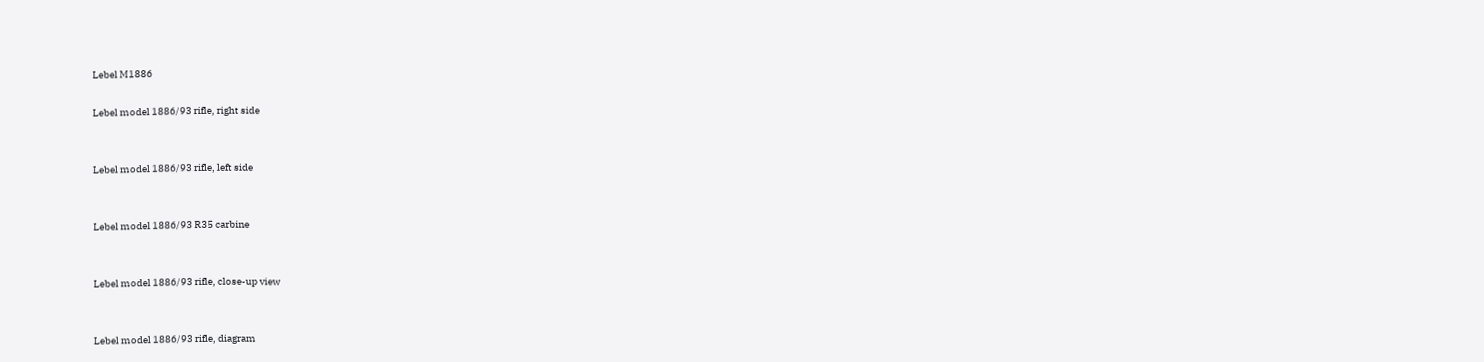Lebel M1886

Lebel model 1886/93 rifle, right side


Lebel model 1886/93 rifle, left side


Lebel model 1886/93 R35 carbine


Lebel model 1886/93 rifle, close-up view


Lebel model 1886/93 rifle, diagram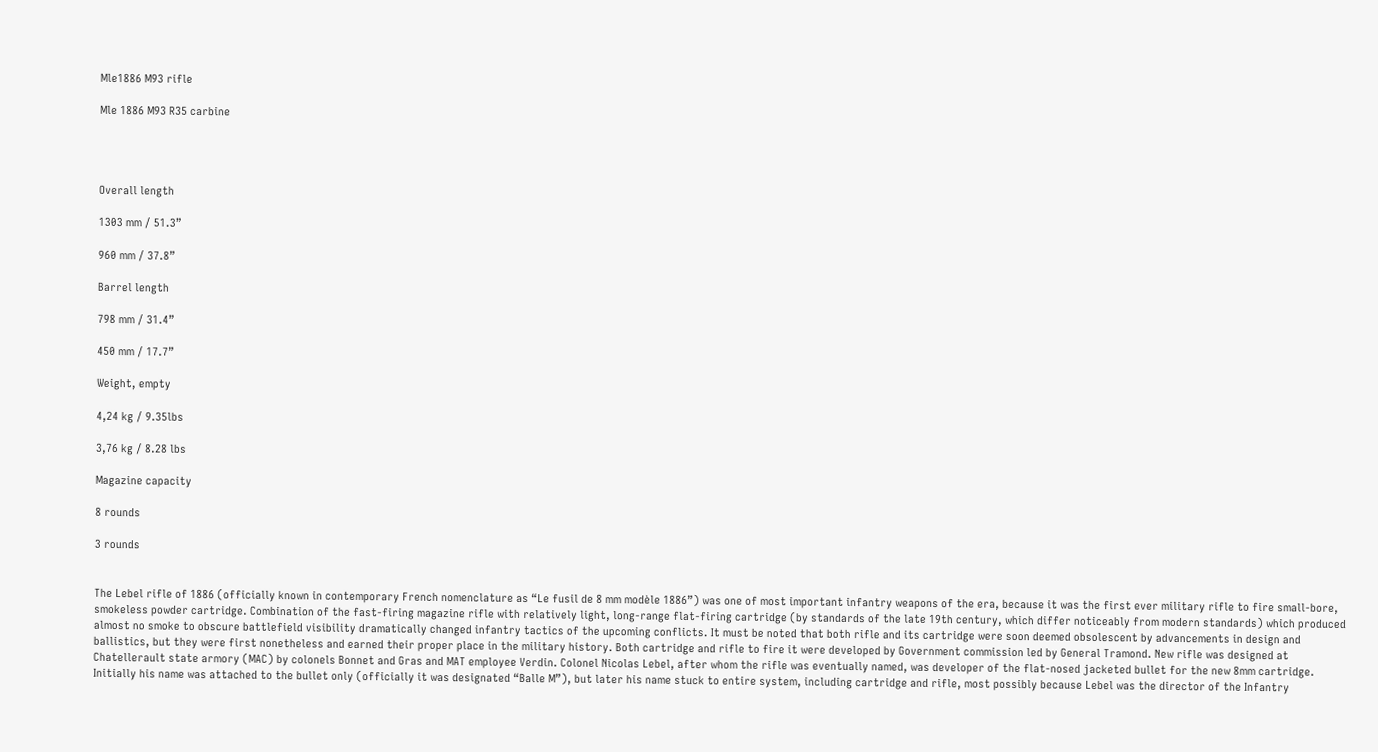Mle1886 M93 rifle

Mle 1886 M93 R35 carbine




Overall length

1303 mm / 51.3”

960 mm / 37.8”

Barrel length

798 mm / 31.4”

450 mm / 17.7”

Weight, empty

4,24 kg / 9.35lbs

3,76 kg / 8.28 lbs

Magazine capacity

8 rounds

3 rounds


The Lebel rifle of 1886 (officially known in contemporary French nomenclature as “Le fusil de 8 mm modèle 1886”) was one of most important infantry weapons of the era, because it was the first ever military rifle to fire small-bore, smokeless powder cartridge. Combination of the fast-firing magazine rifle with relatively light, long-range flat-firing cartridge (by standards of the late 19th century, which differ noticeably from modern standards) which produced almost no smoke to obscure battlefield visibility dramatically changed infantry tactics of the upcoming conflicts. It must be noted that both rifle and its cartridge were soon deemed obsolescent by advancements in design and ballistics, but they were first nonetheless and earned their proper place in the military history. Both cartridge and rifle to fire it were developed by Government commission led by General Tramond. New rifle was designed at Chatellerault state armory (MAC) by colonels Bonnet and Gras and MAT employee Verdin. Colonel Nicolas Lebel, after whom the rifle was eventually named, was developer of the flat-nosed jacketed bullet for the new 8mm cartridge. Initially his name was attached to the bullet only (officially it was designated “Balle M”), but later his name stuck to entire system, including cartridge and rifle, most possibly because Lebel was the director of the Infantry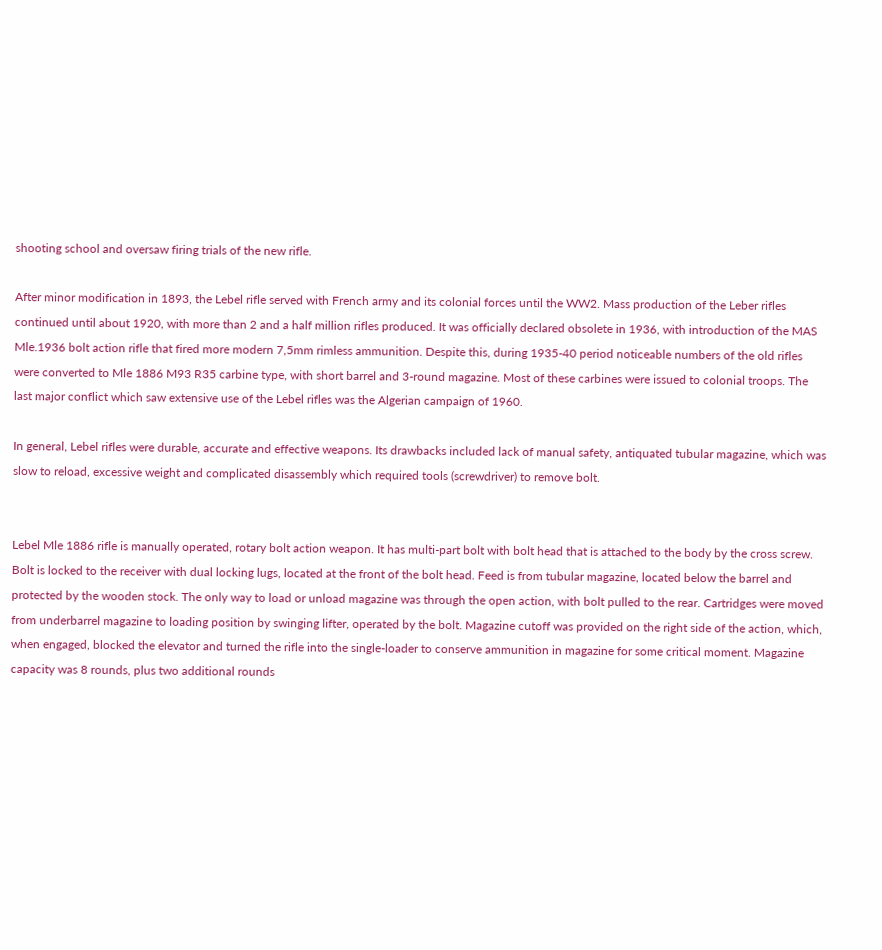shooting school and oversaw firing trials of the new rifle.

After minor modification in 1893, the Lebel rifle served with French army and its colonial forces until the WW2. Mass production of the Leber rifles continued until about 1920, with more than 2 and a half million rifles produced. It was officially declared obsolete in 1936, with introduction of the MAS Mle.1936 bolt action rifle that fired more modern 7,5mm rimless ammunition. Despite this, during 1935-40 period noticeable numbers of the old rifles were converted to Mle 1886 M93 R35 carbine type, with short barrel and 3-round magazine. Most of these carbines were issued to colonial troops. The last major conflict which saw extensive use of the Lebel rifles was the Algerian campaign of 1960.

In general, Lebel rifles were durable, accurate and effective weapons. Its drawbacks included lack of manual safety, antiquated tubular magazine, which was slow to reload, excessive weight and complicated disassembly which required tools (screwdriver) to remove bolt.


Lebel Mle 1886 rifle is manually operated, rotary bolt action weapon. It has multi-part bolt with bolt head that is attached to the body by the cross screw. Bolt is locked to the receiver with dual locking lugs, located at the front of the bolt head. Feed is from tubular magazine, located below the barrel and protected by the wooden stock. The only way to load or unload magazine was through the open action, with bolt pulled to the rear. Cartridges were moved from underbarrel magazine to loading position by swinging lifter, operated by the bolt. Magazine cutoff was provided on the right side of the action, which, when engaged, blocked the elevator and turned the rifle into the single-loader to conserve ammunition in magazine for some critical moment. Magazine capacity was 8 rounds, plus two additional rounds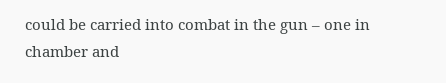could be carried into combat in the gun – one in chamber and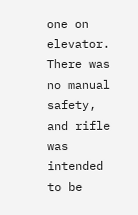one on elevator. There was no manual safety, and rifle was intended to be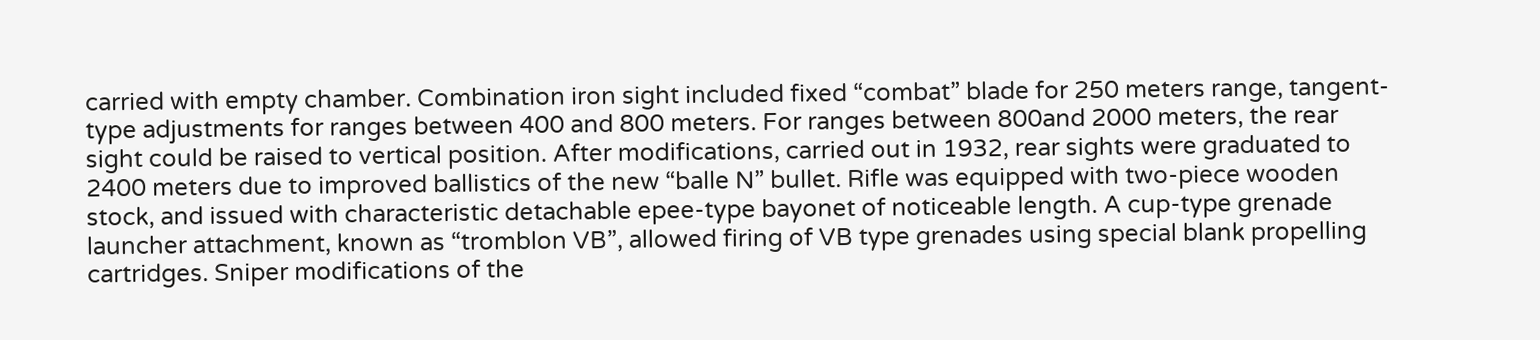carried with empty chamber. Combination iron sight included fixed “combat” blade for 250 meters range, tangent-type adjustments for ranges between 400 and 800 meters. For ranges between 800and 2000 meters, the rear sight could be raised to vertical position. After modifications, carried out in 1932, rear sights were graduated to 2400 meters due to improved ballistics of the new “balle N” bullet. Rifle was equipped with two-piece wooden stock, and issued with characteristic detachable epee-type bayonet of noticeable length. A cup-type grenade launcher attachment, known as “tromblon VB”, allowed firing of VB type grenades using special blank propelling cartridges. Sniper modifications of the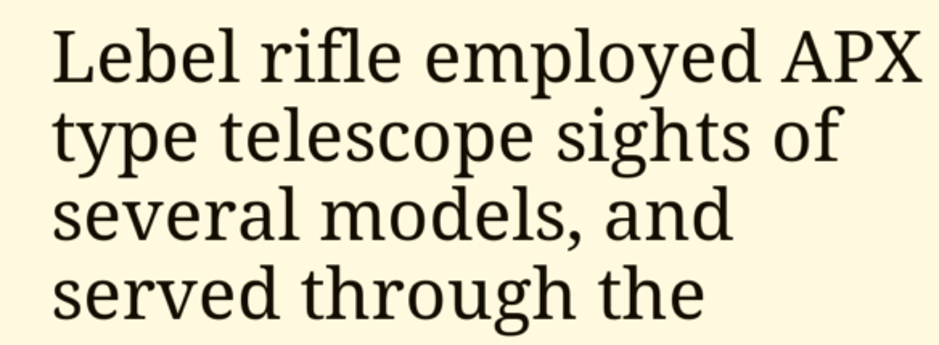Lebel rifle employed APX type telescope sights of several models, and served through the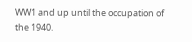WW1 and up until the occupation of the 1940.